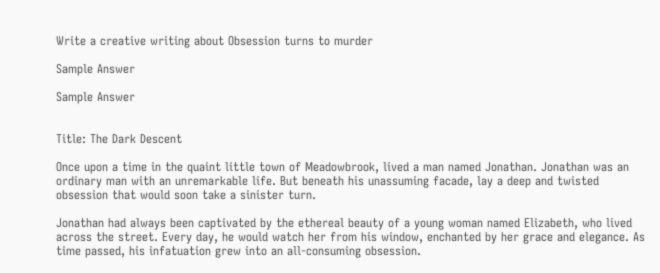Write a creative writing about Obsession turns to murder

Sample Answer

Sample Answer


Title: The Dark Descent

Once upon a time in the quaint little town of Meadowbrook, lived a man named Jonathan. Jonathan was an ordinary man with an unremarkable life. But beneath his unassuming facade, lay a deep and twisted obsession that would soon take a sinister turn.

Jonathan had always been captivated by the ethereal beauty of a young woman named Elizabeth, who lived across the street. Every day, he would watch her from his window, enchanted by her grace and elegance. As time passed, his infatuation grew into an all-consuming obsession.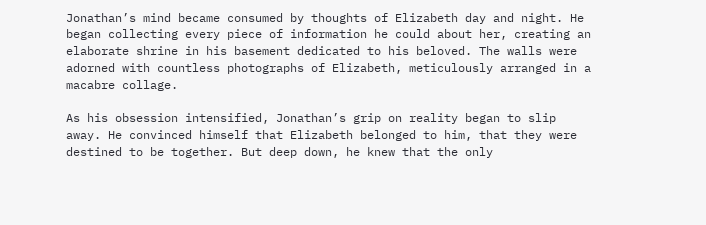Jonathan’s mind became consumed by thoughts of Elizabeth day and night. He began collecting every piece of information he could about her, creating an elaborate shrine in his basement dedicated to his beloved. The walls were adorned with countless photographs of Elizabeth, meticulously arranged in a macabre collage.

As his obsession intensified, Jonathan’s grip on reality began to slip away. He convinced himself that Elizabeth belonged to him, that they were destined to be together. But deep down, he knew that the only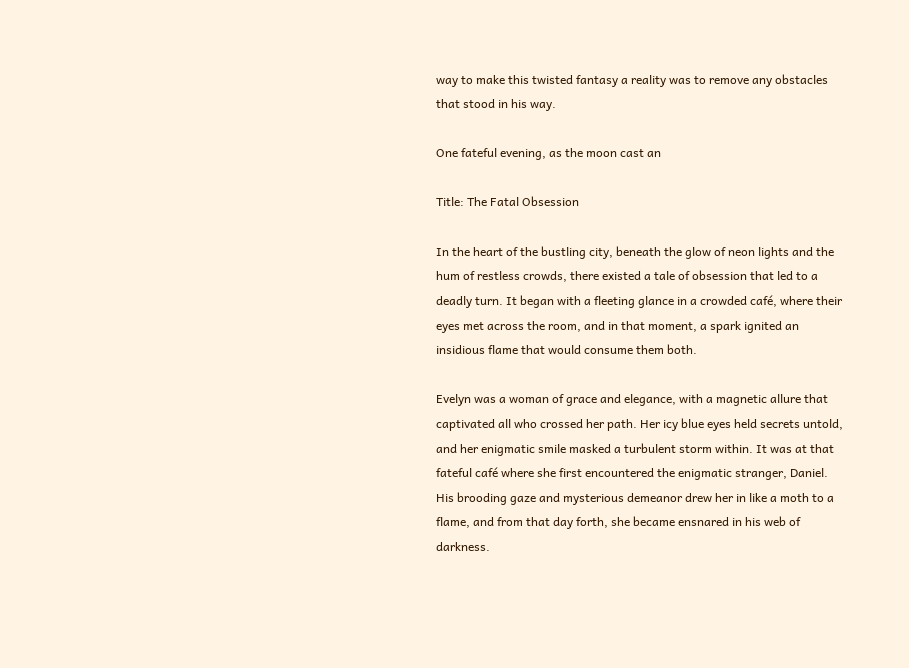way to make this twisted fantasy a reality was to remove any obstacles that stood in his way.

One fateful evening, as the moon cast an

Title: The Fatal Obsession

In the heart of the bustling city, beneath the glow of neon lights and the hum of restless crowds, there existed a tale of obsession that led to a deadly turn. It began with a fleeting glance in a crowded café, where their eyes met across the room, and in that moment, a spark ignited an insidious flame that would consume them both.

Evelyn was a woman of grace and elegance, with a magnetic allure that captivated all who crossed her path. Her icy blue eyes held secrets untold, and her enigmatic smile masked a turbulent storm within. It was at that fateful café where she first encountered the enigmatic stranger, Daniel. His brooding gaze and mysterious demeanor drew her in like a moth to a flame, and from that day forth, she became ensnared in his web of darkness.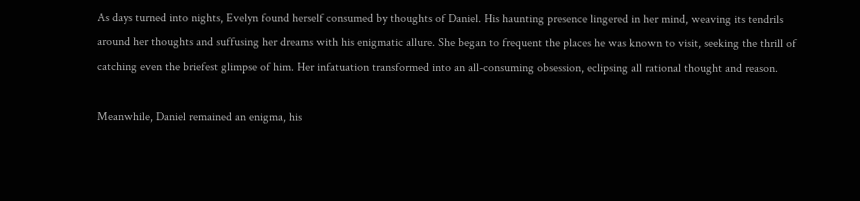As days turned into nights, Evelyn found herself consumed by thoughts of Daniel. His haunting presence lingered in her mind, weaving its tendrils around her thoughts and suffusing her dreams with his enigmatic allure. She began to frequent the places he was known to visit, seeking the thrill of catching even the briefest glimpse of him. Her infatuation transformed into an all-consuming obsession, eclipsing all rational thought and reason.

Meanwhile, Daniel remained an enigma, his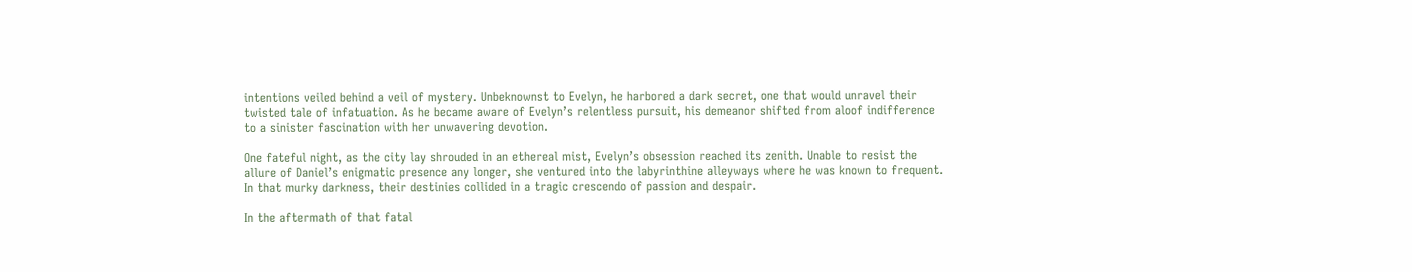intentions veiled behind a veil of mystery. Unbeknownst to Evelyn, he harbored a dark secret, one that would unravel their twisted tale of infatuation. As he became aware of Evelyn’s relentless pursuit, his demeanor shifted from aloof indifference to a sinister fascination with her unwavering devotion.

One fateful night, as the city lay shrouded in an ethereal mist, Evelyn’s obsession reached its zenith. Unable to resist the allure of Daniel’s enigmatic presence any longer, she ventured into the labyrinthine alleyways where he was known to frequent. In that murky darkness, their destinies collided in a tragic crescendo of passion and despair.

In the aftermath of that fatal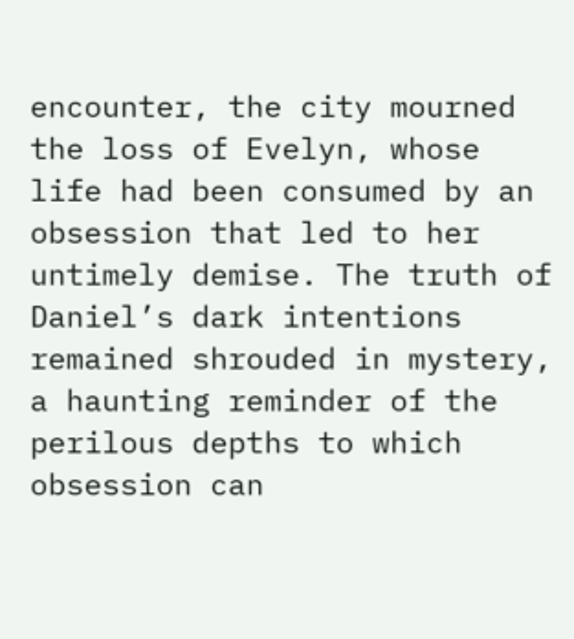encounter, the city mourned the loss of Evelyn, whose life had been consumed by an obsession that led to her untimely demise. The truth of Daniel’s dark intentions remained shrouded in mystery, a haunting reminder of the perilous depths to which obsession can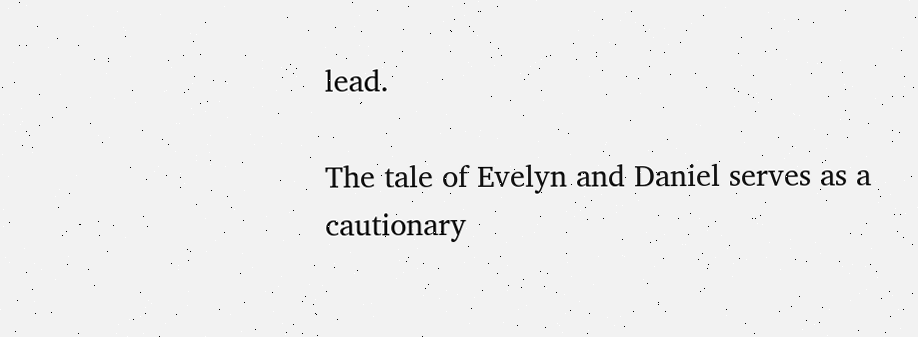lead.

The tale of Evelyn and Daniel serves as a cautionary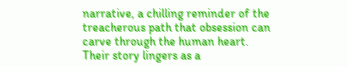narrative, a chilling reminder of the treacherous path that obsession can carve through the human heart. Their story lingers as a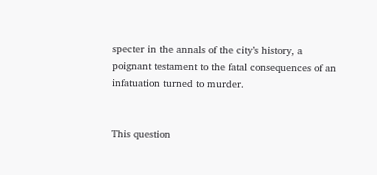specter in the annals of the city’s history, a poignant testament to the fatal consequences of an infatuation turned to murder.


This question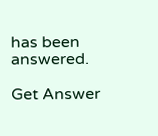has been answered.

Get Answer